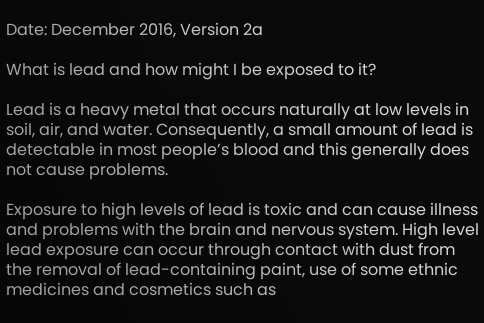Date: December 2016, Version 2a

What is lead and how might I be exposed to it?

Lead is a heavy metal that occurs naturally at low levels in soil, air, and water. Consequently, a small amount of lead is detectable in most people’s blood and this generally does not cause problems.

Exposure to high levels of lead is toxic and can cause illness and problems with the brain and nervous system. High level lead exposure can occur through contact with dust from the removal of lead-containing paint, use of some ethnic medicines and cosmetics such as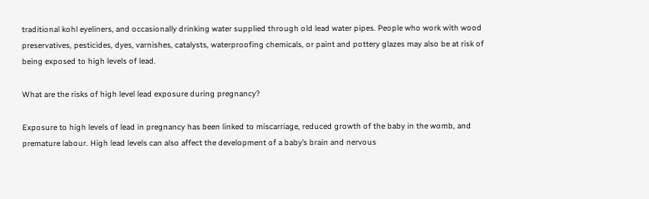traditional kohl eyeliners, and occasionally drinking water supplied through old lead water pipes. People who work with wood preservatives, pesticides, dyes, varnishes, catalysts, waterproofing chemicals, or paint and pottery glazes may also be at risk of being exposed to high levels of lead.

What are the risks of high level lead exposure during pregnancy?

Exposure to high levels of lead in pregnancy has been linked to miscarriage, reduced growth of the baby in the womb, and premature labour. High lead levels can also affect the development of a baby’s brain and nervous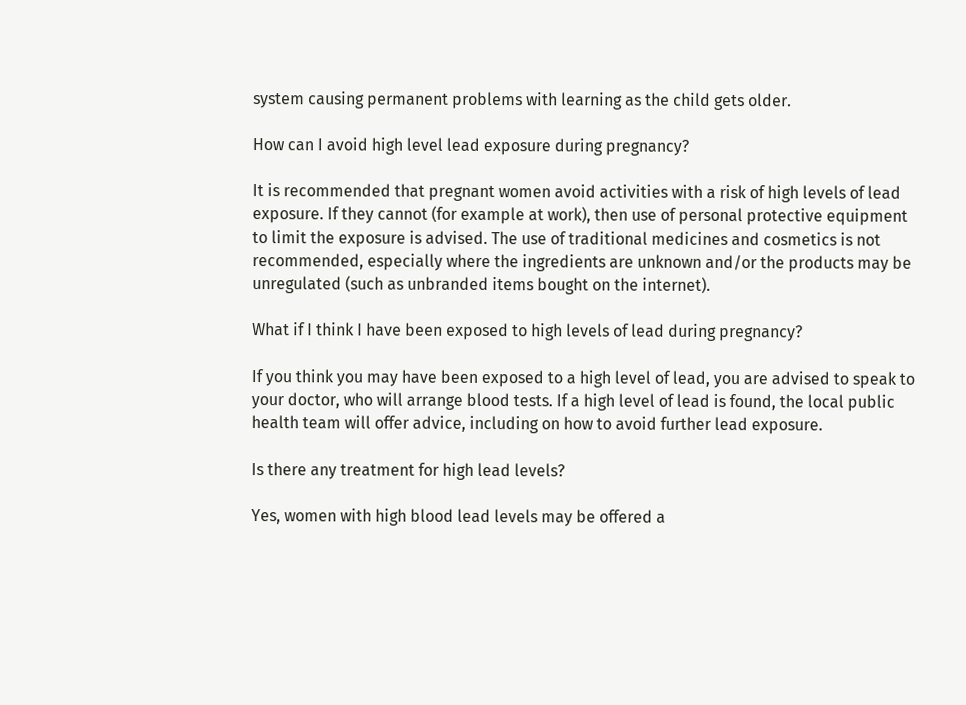system causing permanent problems with learning as the child gets older.

How can I avoid high level lead exposure during pregnancy?

It is recommended that pregnant women avoid activities with a risk of high levels of lead exposure. If they cannot (for example at work), then use of personal protective equipment to limit the exposure is advised. The use of traditional medicines and cosmetics is not recommended, especially where the ingredients are unknown and/or the products may be unregulated (such as unbranded items bought on the internet).

What if I think I have been exposed to high levels of lead during pregnancy?

If you think you may have been exposed to a high level of lead, you are advised to speak to your doctor, who will arrange blood tests. If a high level of lead is found, the local public health team will offer advice, including on how to avoid further lead exposure.

Is there any treatment for high lead levels?

Yes, women with high blood lead levels may be offered a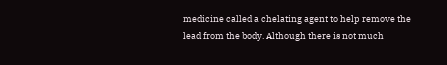medicine called a chelating agent to help remove the lead from the body. Although there is not much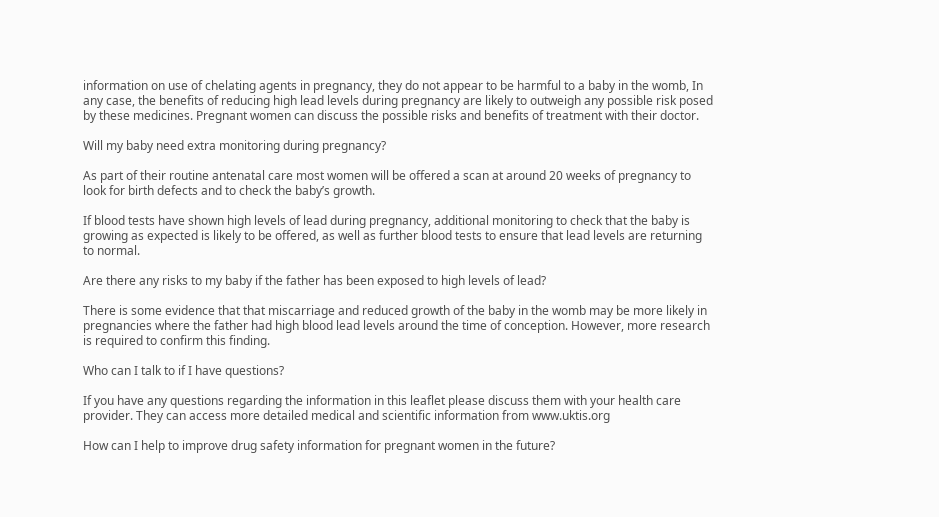information on use of chelating agents in pregnancy, they do not appear to be harmful to a baby in the womb, In any case, the benefits of reducing high lead levels during pregnancy are likely to outweigh any possible risk posed by these medicines. Pregnant women can discuss the possible risks and benefits of treatment with their doctor.

Will my baby need extra monitoring during pregnancy?

As part of their routine antenatal care most women will be offered a scan at around 20 weeks of pregnancy to look for birth defects and to check the baby’s growth.

If blood tests have shown high levels of lead during pregnancy, additional monitoring to check that the baby is growing as expected is likely to be offered, as well as further blood tests to ensure that lead levels are returning to normal.

Are there any risks to my baby if the father has been exposed to high levels of lead?

There is some evidence that that miscarriage and reduced growth of the baby in the womb may be more likely in pregnancies where the father had high blood lead levels around the time of conception. However, more research is required to confirm this finding.

Who can I talk to if I have questions?

If you have any questions regarding the information in this leaflet please discuss them with your health care provider. They can access more detailed medical and scientific information from www.uktis.org

How can I help to improve drug safety information for pregnant women in the future?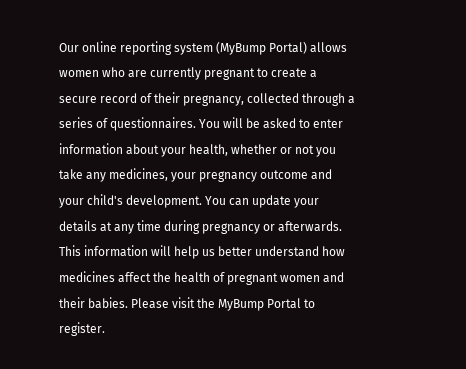Our online reporting system (MyBump Portal) allows women who are currently pregnant to create a secure record of their pregnancy, collected through a series of questionnaires. You will be asked to enter information about your health, whether or not you take any medicines, your pregnancy outcome and your child's development. You can update your details at any time during pregnancy or afterwards. This information will help us better understand how medicines affect the health of pregnant women and their babies. Please visit the MyBump Portal to register.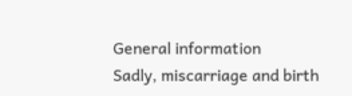General information
Sadly, miscarriage and birth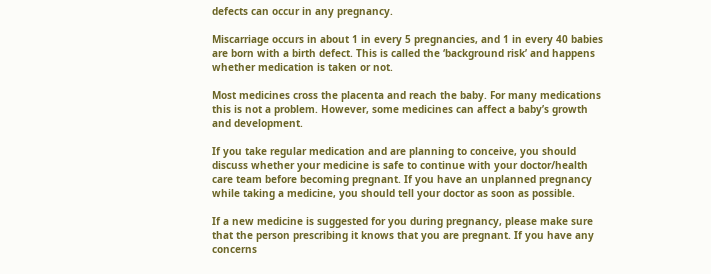defects can occur in any pregnancy.

Miscarriage occurs in about 1 in every 5 pregnancies, and 1 in every 40 babies are born with a birth defect. This is called the ‘background risk’ and happens whether medication is taken or not.

Most medicines cross the placenta and reach the baby. For many medications this is not a problem. However, some medicines can affect a baby’s growth and development.

If you take regular medication and are planning to conceive, you should discuss whether your medicine is safe to continue with your doctor/health care team before becoming pregnant. If you have an unplanned pregnancy while taking a medicine, you should tell your doctor as soon as possible.

If a new medicine is suggested for you during pregnancy, please make sure that the person prescribing it knows that you are pregnant. If you have any concerns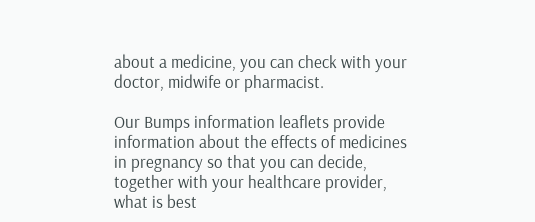about a medicine, you can check with your doctor, midwife or pharmacist.

Our Bumps information leaflets provide information about the effects of medicines in pregnancy so that you can decide, together with your healthcare provider, what is best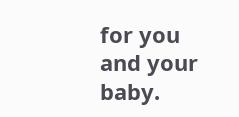for you and your baby.